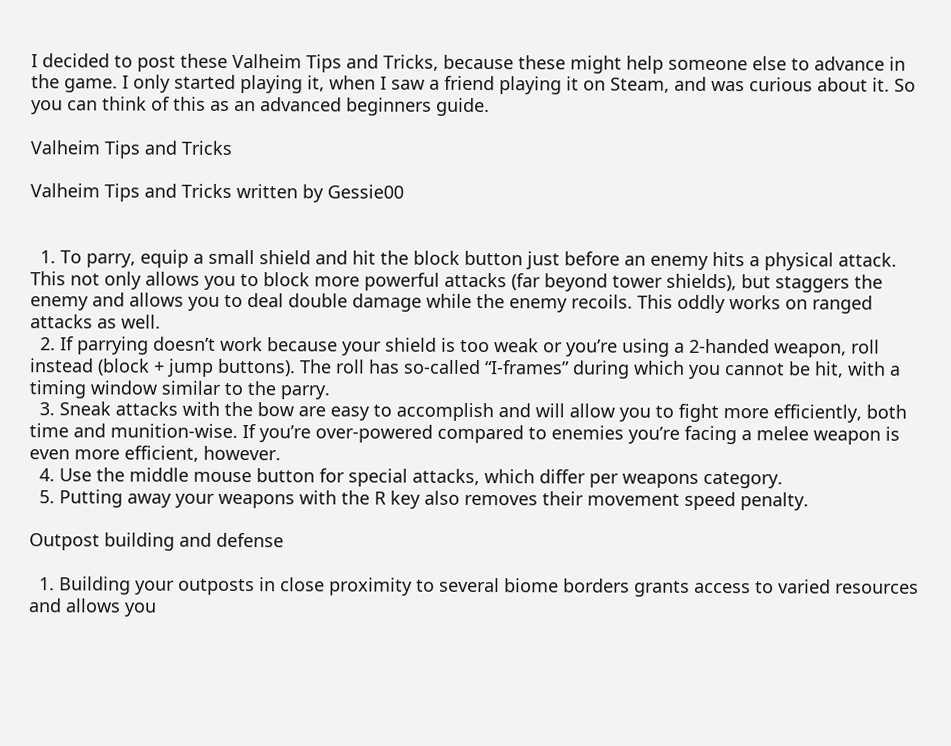I decided to post these Valheim Tips and Tricks, because these might help someone else to advance in the game. I only started playing it, when I saw a friend playing it on Steam, and was curious about it. So you can think of this as an advanced beginners guide.

Valheim Tips and Tricks

Valheim Tips and Tricks written by Gessie00


  1. To parry, equip a small shield and hit the block button just before an enemy hits a physical attack. This not only allows you to block more powerful attacks (far beyond tower shields), but staggers the enemy and allows you to deal double damage while the enemy recoils. This oddly works on ranged attacks as well.
  2. If parrying doesn’t work because your shield is too weak or you’re using a 2-handed weapon, roll instead (block + jump buttons). The roll has so-called “I-frames” during which you cannot be hit, with a timing window similar to the parry.
  3. Sneak attacks with the bow are easy to accomplish and will allow you to fight more efficiently, both time and munition-wise. If you’re over-powered compared to enemies you’re facing a melee weapon is even more efficient, however.
  4. Use the middle mouse button for special attacks, which differ per weapons category.
  5. Putting away your weapons with the R key also removes their movement speed penalty.

Outpost building and defense

  1. Building your outposts in close proximity to several biome borders grants access to varied resources and allows you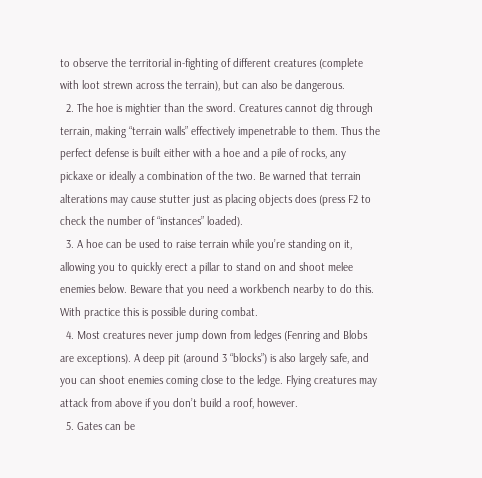to observe the territorial in-fighting of different creatures (complete with loot strewn across the terrain), but can also be dangerous.
  2. The hoe is mightier than the sword. Creatures cannot dig through terrain, making “terrain walls” effectively impenetrable to them. Thus the perfect defense is built either with a hoe and a pile of rocks, any pickaxe or ideally a combination of the two. Be warned that terrain alterations may cause stutter just as placing objects does (press F2 to check the number of “instances” loaded).
  3. A hoe can be used to raise terrain while you’re standing on it, allowing you to quickly erect a pillar to stand on and shoot melee enemies below. Beware that you need a workbench nearby to do this. With practice this is possible during combat.
  4. Most creatures never jump down from ledges (Fenring and Blobs are exceptions). A deep pit (around 3 “blocks”) is also largely safe, and you can shoot enemies coming close to the ledge. Flying creatures may attack from above if you don’t build a roof, however.
  5. Gates can be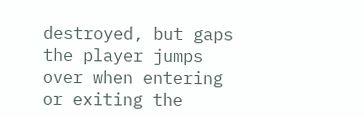destroyed, but gaps the player jumps over when entering or exiting the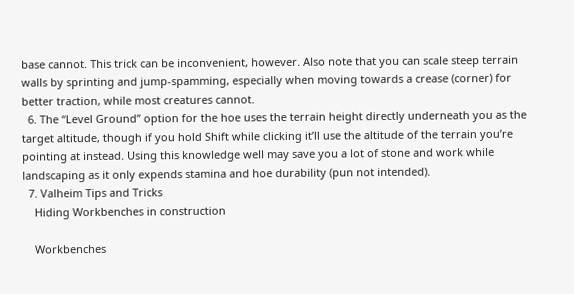base cannot. This trick can be inconvenient, however. Also note that you can scale steep terrain walls by sprinting and jump-spamming, especially when moving towards a crease (corner) for better traction, while most creatures cannot.
  6. The “Level Ground” option for the hoe uses the terrain height directly underneath you as the target altitude, though if you hold Shift while clicking it’ll use the altitude of the terrain you’re pointing at instead. Using this knowledge well may save you a lot of stone and work while landscaping as it only expends stamina and hoe durability (pun not intended).
  7. Valheim Tips and Tricks
    Hiding Workbenches in construction

    Workbenches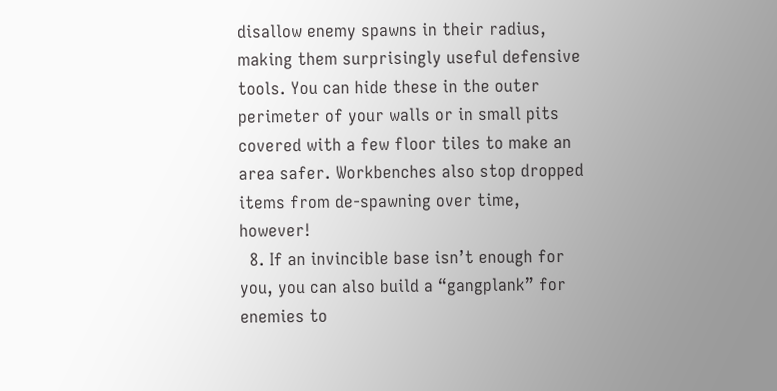disallow enemy spawns in their radius, making them surprisingly useful defensive tools. You can hide these in the outer perimeter of your walls or in small pits covered with a few floor tiles to make an area safer. Workbenches also stop dropped items from de-spawning over time, however!
  8. If an invincible base isn’t enough for you, you can also build a “gangplank” for enemies to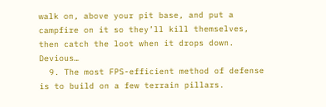walk on, above your pit base, and put a campfire on it so they’ll kill themselves, then catch the loot when it drops down. Devious…
  9. The most FPS-efficient method of defense is to build on a few terrain pillars.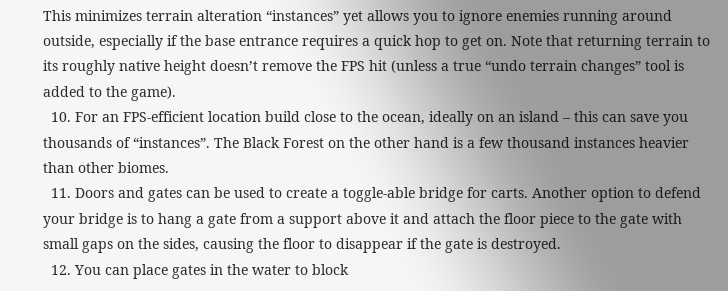This minimizes terrain alteration “instances” yet allows you to ignore enemies running around outside, especially if the base entrance requires a quick hop to get on. Note that returning terrain to its roughly native height doesn’t remove the FPS hit (unless a true “undo terrain changes” tool is added to the game).
  10. For an FPS-efficient location build close to the ocean, ideally on an island – this can save you thousands of “instances”. The Black Forest on the other hand is a few thousand instances heavier than other biomes.
  11. Doors and gates can be used to create a toggle-able bridge for carts. Another option to defend your bridge is to hang a gate from a support above it and attach the floor piece to the gate with small gaps on the sides, causing the floor to disappear if the gate is destroyed.
  12. You can place gates in the water to block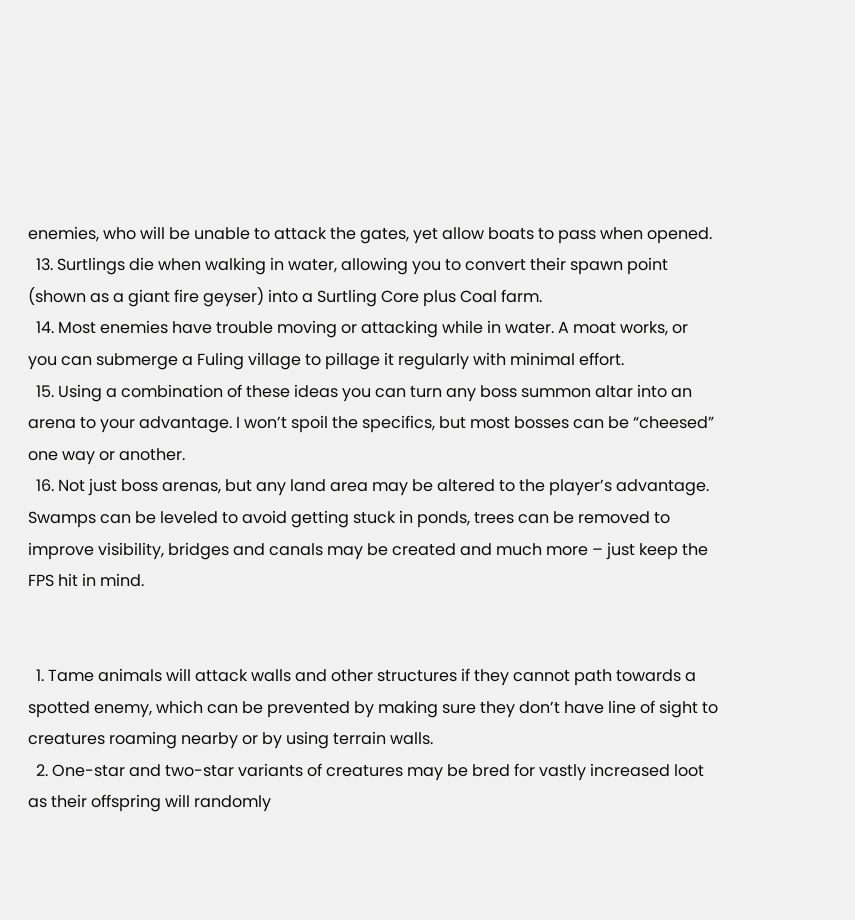enemies, who will be unable to attack the gates, yet allow boats to pass when opened.
  13. Surtlings die when walking in water, allowing you to convert their spawn point (shown as a giant fire geyser) into a Surtling Core plus Coal farm.
  14. Most enemies have trouble moving or attacking while in water. A moat works, or you can submerge a Fuling village to pillage it regularly with minimal effort.
  15. Using a combination of these ideas you can turn any boss summon altar into an arena to your advantage. I won’t spoil the specifics, but most bosses can be “cheesed” one way or another.
  16. Not just boss arenas, but any land area may be altered to the player’s advantage. Swamps can be leveled to avoid getting stuck in ponds, trees can be removed to improve visibility, bridges and canals may be created and much more – just keep the FPS hit in mind.


  1. Tame animals will attack walls and other structures if they cannot path towards a spotted enemy, which can be prevented by making sure they don’t have line of sight to creatures roaming nearby or by using terrain walls.
  2. One-star and two-star variants of creatures may be bred for vastly increased loot as their offspring will randomly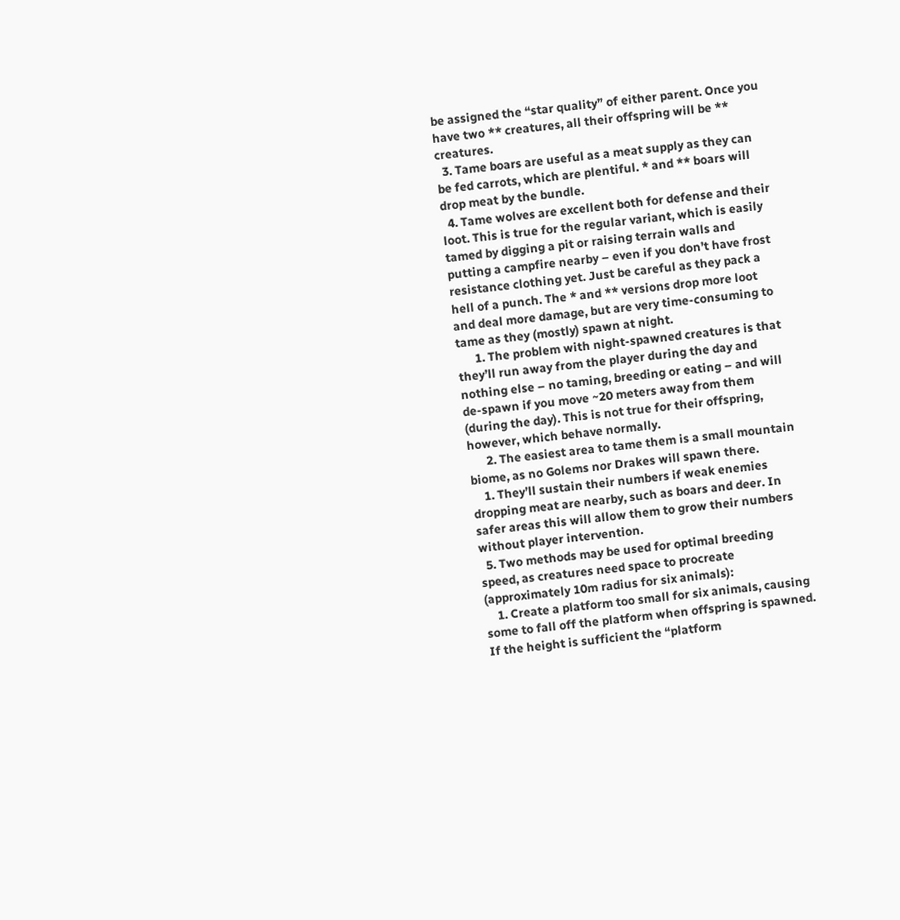be assigned the “star quality” of either parent. Once you have two ** creatures, all their offspring will be ** creatures.
  3. Tame boars are useful as a meat supply as they can be fed carrots, which are plentiful. * and ** boars will drop meat by the bundle.
  4. Tame wolves are excellent both for defense and their loot. This is true for the regular variant, which is easily tamed by digging a pit or raising terrain walls and putting a campfire nearby – even if you don’t have frost resistance clothing yet. Just be careful as they pack a hell of a punch. The * and ** versions drop more loot and deal more damage, but are very time-consuming to tame as they (mostly) spawn at night.
      1. The problem with night-spawned creatures is that they’ll run away from the player during the day and nothing else – no taming, breeding or eating – and will de-spawn if you move ~20 meters away from them (during the day). This is not true for their offspring, however, which behave normally.
      2. The easiest area to tame them is a small mountain biome, as no Golems nor Drakes will spawn there.
    1. They’ll sustain their numbers if weak enemies dropping meat are nearby, such as boars and deer. In safer areas this will allow them to grow their numbers without player intervention.
  5. Two methods may be used for optimal breeding speed, as creatures need space to procreate (approximately 10m radius for six animals):
    1. Create a platform too small for six animals, causing some to fall off the platform when offspring is spawned. If the height is sufficient the “platform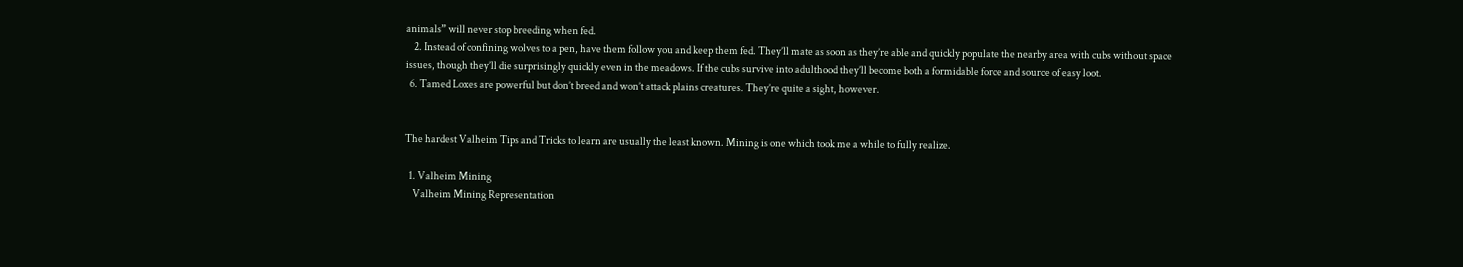animals” will never stop breeding when fed.
    2. Instead of confining wolves to a pen, have them follow you and keep them fed. They’ll mate as soon as they’re able and quickly populate the nearby area with cubs without space issues, though they’ll die surprisingly quickly even in the meadows. If the cubs survive into adulthood they’ll become both a formidable force and source of easy loot.
  6. Tamed Loxes are powerful but don’t breed and won’t attack plains creatures. They’re quite a sight, however.


The hardest Valheim Tips and Tricks to learn are usually the least known. Mining is one which took me a while to fully realize.

  1. Valheim Mining
    Valheim Mining Representation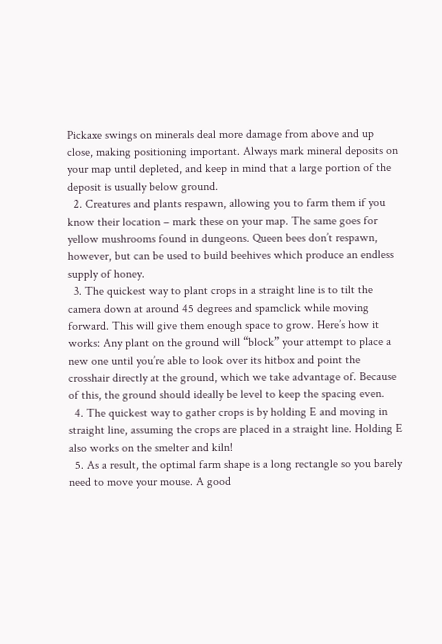Pickaxe swings on minerals deal more damage from above and up close, making positioning important. Always mark mineral deposits on your map until depleted, and keep in mind that a large portion of the deposit is usually below ground.
  2. Creatures and plants respawn, allowing you to farm them if you know their location – mark these on your map. The same goes for yellow mushrooms found in dungeons. Queen bees don’t respawn, however, but can be used to build beehives which produce an endless supply of honey.
  3. The quickest way to plant crops in a straight line is to tilt the camera down at around 45 degrees and spamclick while moving forward. This will give them enough space to grow. Here’s how it works: Any plant on the ground will “block” your attempt to place a new one until you’re able to look over its hitbox and point the crosshair directly at the ground, which we take advantage of. Because of this, the ground should ideally be level to keep the spacing even.
  4. The quickest way to gather crops is by holding E and moving in straight line, assuming the crops are placed in a straight line. Holding E also works on the smelter and kiln!
  5. As a result, the optimal farm shape is a long rectangle so you barely need to move your mouse. A good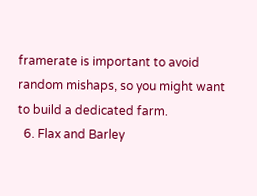framerate is important to avoid random mishaps, so you might want to build a dedicated farm.
  6. Flax and Barley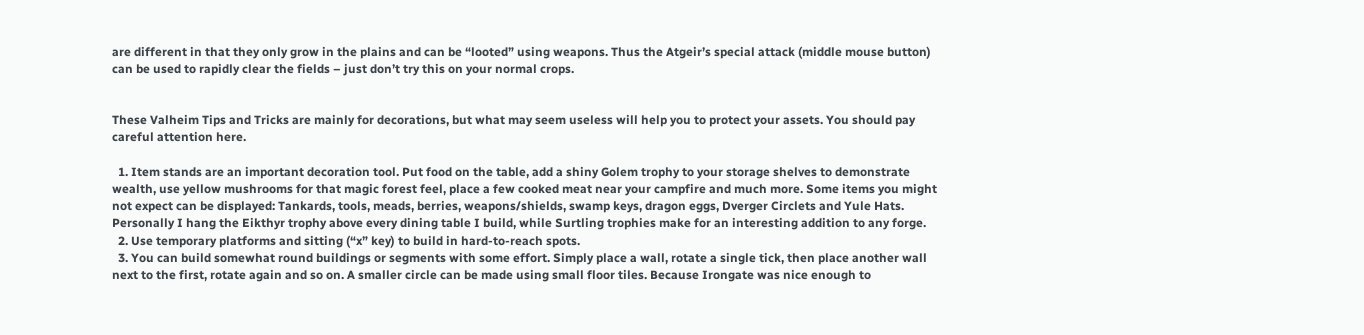are different in that they only grow in the plains and can be “looted” using weapons. Thus the Atgeir’s special attack (middle mouse button) can be used to rapidly clear the fields – just don’t try this on your normal crops.


These Valheim Tips and Tricks are mainly for decorations, but what may seem useless will help you to protect your assets. You should pay careful attention here.

  1. Item stands are an important decoration tool. Put food on the table, add a shiny Golem trophy to your storage shelves to demonstrate wealth, use yellow mushrooms for that magic forest feel, place a few cooked meat near your campfire and much more. Some items you might not expect can be displayed: Tankards, tools, meads, berries, weapons/shields, swamp keys, dragon eggs, Dverger Circlets and Yule Hats. Personally I hang the Eikthyr trophy above every dining table I build, while Surtling trophies make for an interesting addition to any forge.
  2. Use temporary platforms and sitting (“x” key) to build in hard-to-reach spots.
  3. You can build somewhat round buildings or segments with some effort. Simply place a wall, rotate a single tick, then place another wall next to the first, rotate again and so on. A smaller circle can be made using small floor tiles. Because Irongate was nice enough to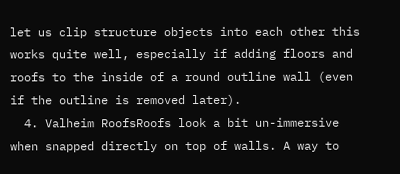let us clip structure objects into each other this works quite well, especially if adding floors and roofs to the inside of a round outline wall (even if the outline is removed later).
  4. Valheim RoofsRoofs look a bit un-immersive when snapped directly on top of walls. A way to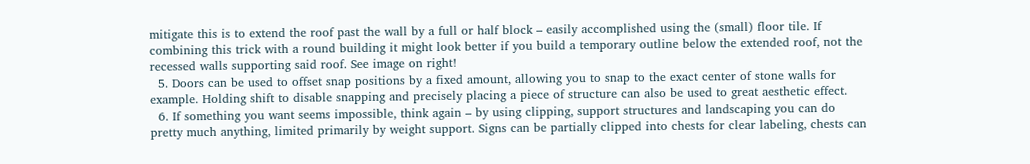mitigate this is to extend the roof past the wall by a full or half block – easily accomplished using the (small) floor tile. If combining this trick with a round building it might look better if you build a temporary outline below the extended roof, not the recessed walls supporting said roof. See image on right!
  5. Doors can be used to offset snap positions by a fixed amount, allowing you to snap to the exact center of stone walls for example. Holding shift to disable snapping and precisely placing a piece of structure can also be used to great aesthetic effect.
  6. If something you want seems impossible, think again – by using clipping, support structures and landscaping you can do pretty much anything, limited primarily by weight support. Signs can be partially clipped into chests for clear labeling, chests can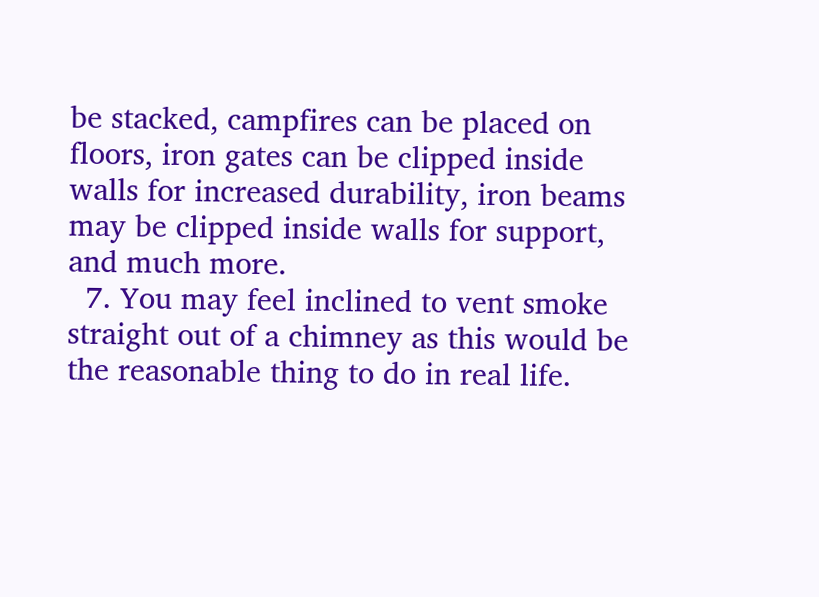be stacked, campfires can be placed on floors, iron gates can be clipped inside walls for increased durability, iron beams may be clipped inside walls for support, and much more.
  7. You may feel inclined to vent smoke straight out of a chimney as this would be the reasonable thing to do in real life.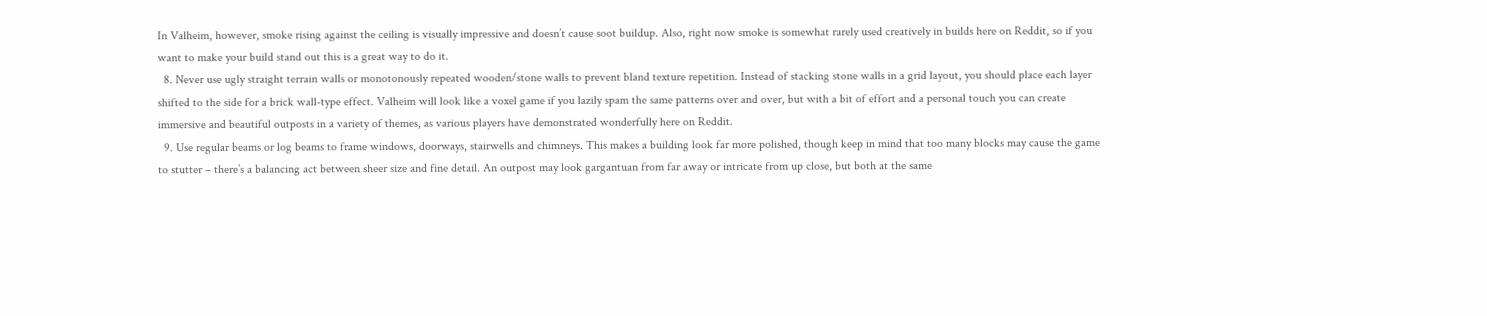In Valheim, however, smoke rising against the ceiling is visually impressive and doesn’t cause soot buildup. Also, right now smoke is somewhat rarely used creatively in builds here on Reddit, so if you want to make your build stand out this is a great way to do it.
  8. Never use ugly straight terrain walls or monotonously repeated wooden/stone walls to prevent bland texture repetition. Instead of stacking stone walls in a grid layout, you should place each layer shifted to the side for a brick wall-type effect. Valheim will look like a voxel game if you lazily spam the same patterns over and over, but with a bit of effort and a personal touch you can create immersive and beautiful outposts in a variety of themes, as various players have demonstrated wonderfully here on Reddit.
  9. Use regular beams or log beams to frame windows, doorways, stairwells and chimneys. This makes a building look far more polished, though keep in mind that too many blocks may cause the game to stutter – there’s a balancing act between sheer size and fine detail. An outpost may look gargantuan from far away or intricate from up close, but both at the same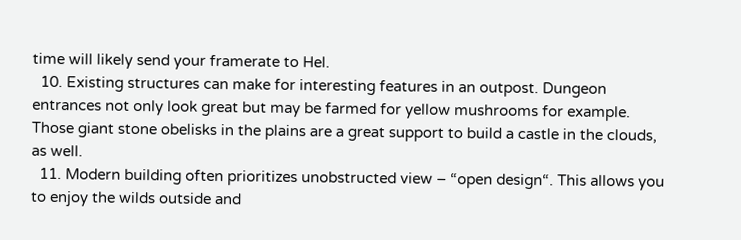time will likely send your framerate to Hel.
  10. Existing structures can make for interesting features in an outpost. Dungeon entrances not only look great but may be farmed for yellow mushrooms for example. Those giant stone obelisks in the plains are a great support to build a castle in the clouds, as well.
  11. Modern building often prioritizes unobstructed view – “open design“. This allows you to enjoy the wilds outside and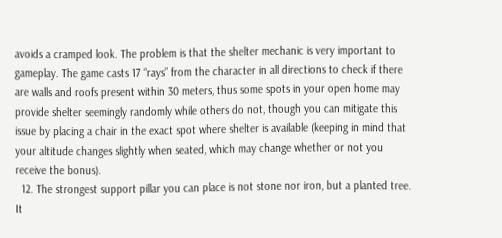avoids a cramped look. The problem is that the shelter mechanic is very important to gameplay. The game casts 17 “rays” from the character in all directions to check if there are walls and roofs present within 30 meters, thus some spots in your open home may provide shelter seemingly randomly while others do not, though you can mitigate this issue by placing a chair in the exact spot where shelter is available (keeping in mind that your altitude changes slightly when seated, which may change whether or not you receive the bonus).
  12. The strongest support pillar you can place is not stone nor iron, but a planted tree. It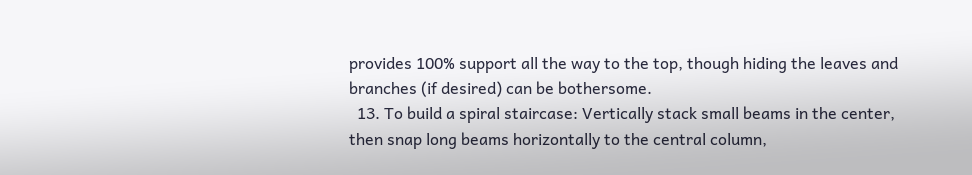provides 100% support all the way to the top, though hiding the leaves and branches (if desired) can be bothersome.
  13. To build a spiral staircase: Vertically stack small beams in the center, then snap long beams horizontally to the central column,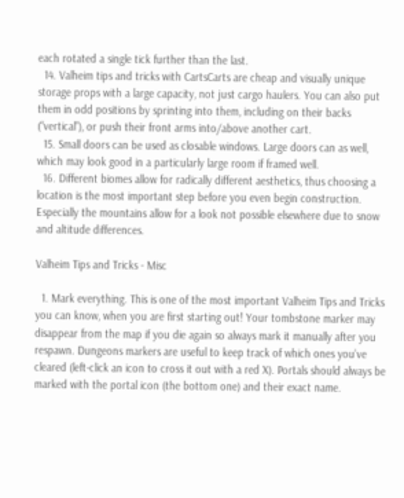each rotated a single tick further than the last.
  14. Valheim tips and tricks with CartsCarts are cheap and visually unique storage props with a large capacity, not just cargo haulers. You can also put them in odd positions by sprinting into them, including on their backs (“vertical”), or push their front arms into/above another cart.
  15. Small doors can be used as closable windows. Large doors can as well, which may look good in a particularly large room if framed well.
  16. Different biomes allow for radically different aesthetics, thus choosing a location is the most important step before you even begin construction. Especially the mountains allow for a look not possible elsewhere due to snow and altitude differences.

Valheim Tips and Tricks - Misc

  1. Mark everything. This is one of the most important Valheim Tips and Tricks you can know, when you are first starting out! Your tombstone marker may disappear from the map if you die again so always mark it manually after you respawn. Dungeons markers are useful to keep track of which ones you’ve cleared (left-click an icon to cross it out with a red X). Portals should always be marked with the portal icon (the bottom one) and their exact name.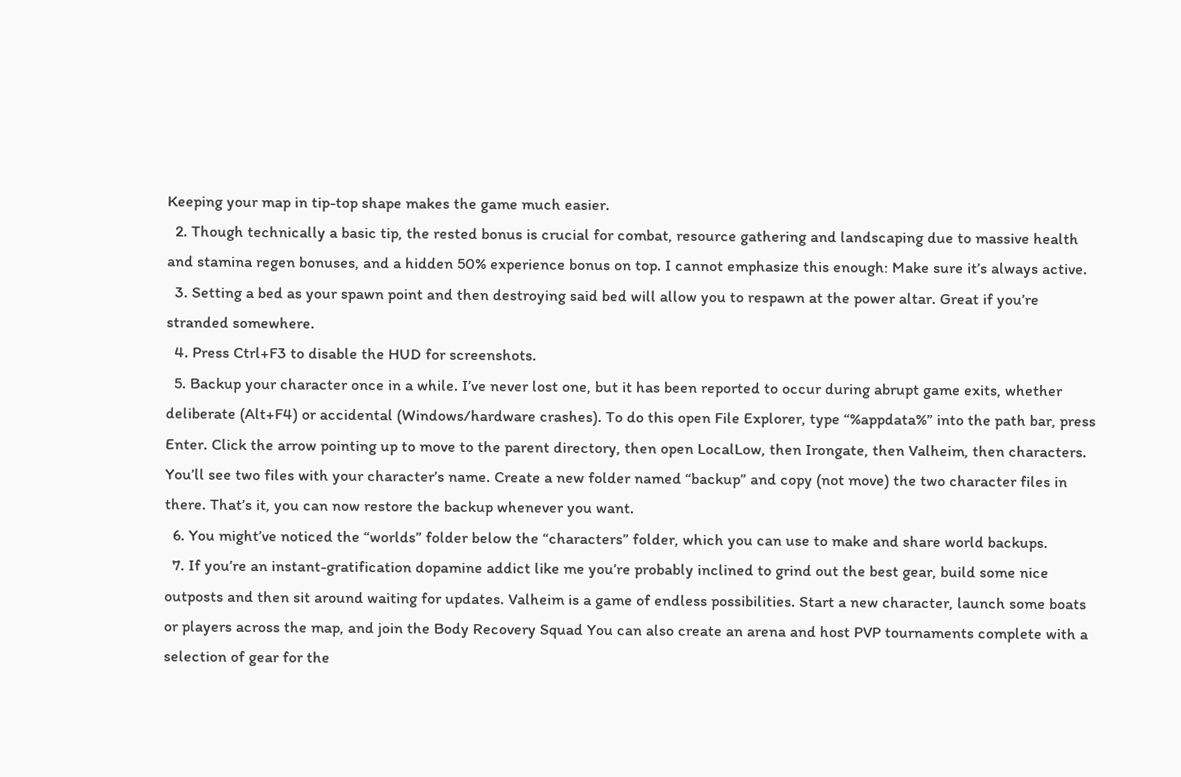Keeping your map in tip-top shape makes the game much easier.
  2. Though technically a basic tip, the rested bonus is crucial for combat, resource gathering and landscaping due to massive health and stamina regen bonuses, and a hidden 50% experience bonus on top. I cannot emphasize this enough: Make sure it’s always active.
  3. Setting a bed as your spawn point and then destroying said bed will allow you to respawn at the power altar. Great if you’re stranded somewhere.
  4. Press Ctrl+F3 to disable the HUD for screenshots.
  5. Backup your character once in a while. I’ve never lost one, but it has been reported to occur during abrupt game exits, whether deliberate (Alt+F4) or accidental (Windows/hardware crashes). To do this open File Explorer, type “%appdata%” into the path bar, press Enter. Click the arrow pointing up to move to the parent directory, then open LocalLow, then Irongate, then Valheim, then characters. You’ll see two files with your character’s name. Create a new folder named “backup” and copy (not move) the two character files in there. That’s it, you can now restore the backup whenever you want.
  6. You might’ve noticed the “worlds” folder below the “characters” folder, which you can use to make and share world backups.
  7. If you’re an instant-gratification dopamine addict like me you’re probably inclined to grind out the best gear, build some nice outposts and then sit around waiting for updates. Valheim is a game of endless possibilities. Start a new character, launch some boats or players across the map, and join the Body Recovery Squad You can also create an arena and host PVP tournaments complete with a selection of gear for the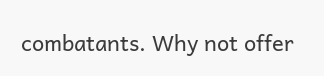combatants. Why not offer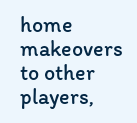home makeovers to other players,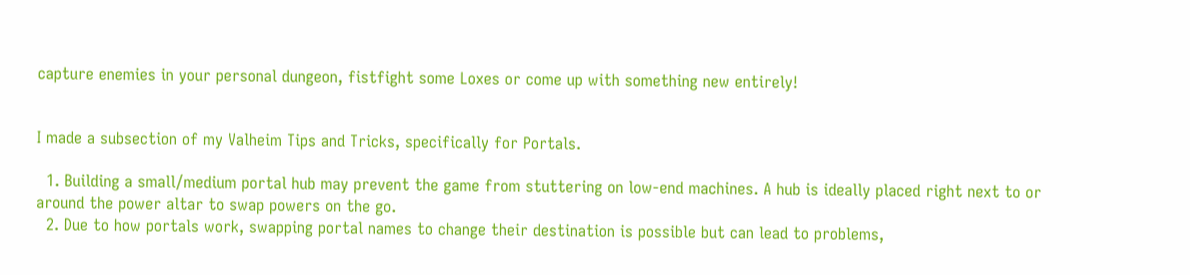capture enemies in your personal dungeon, fistfight some Loxes or come up with something new entirely!


I made a subsection of my Valheim Tips and Tricks, specifically for Portals.

  1. Building a small/medium portal hub may prevent the game from stuttering on low-end machines. A hub is ideally placed right next to or around the power altar to swap powers on the go.
  2. Due to how portals work, swapping portal names to change their destination is possible but can lead to problems,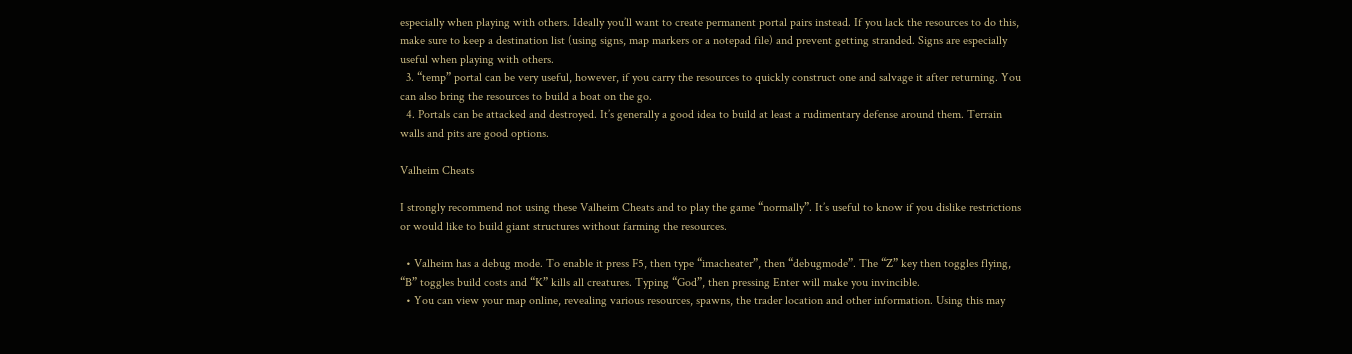especially when playing with others. Ideally you’ll want to create permanent portal pairs instead. If you lack the resources to do this, make sure to keep a destination list (using signs, map markers or a notepad file) and prevent getting stranded. Signs are especially useful when playing with others.
  3. “temp” portal can be very useful, however, if you carry the resources to quickly construct one and salvage it after returning. You can also bring the resources to build a boat on the go.
  4. Portals can be attacked and destroyed. It’s generally a good idea to build at least a rudimentary defense around them. Terrain walls and pits are good options.

Valheim Cheats

I strongly recommend not using these Valheim Cheats and to play the game “normally”. It’s useful to know if you dislike restrictions or would like to build giant structures without farming the resources.

  • Valheim has a debug mode. To enable it press F5, then type “imacheater”, then “debugmode”. The “Z” key then toggles flying, “B” toggles build costs and “K” kills all creatures. Typing “God”, then pressing Enter will make you invincible.
  • You can view your map online, revealing various resources, spawns, the trader location and other information. Using this may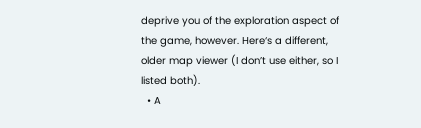deprive you of the exploration aspect of the game, however. Here‘s a different, older map viewer (I don’t use either, so I listed both).
  • A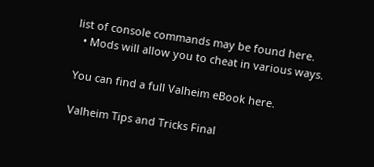list of console commands may be found here.
  • Mods will allow you to cheat in various ways.

You can find a full Valheim eBook here.

Valheim Tips and Tricks Final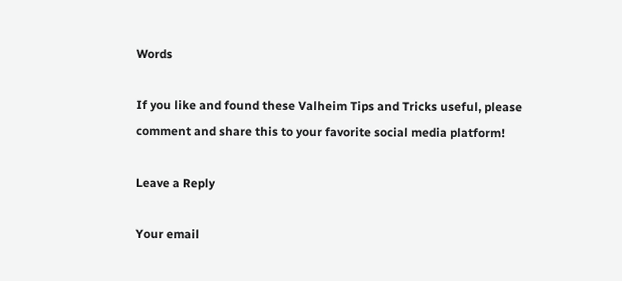Words

If you like and found these Valheim Tips and Tricks useful, please comment and share this to your favorite social media platform!

Leave a Reply

Your email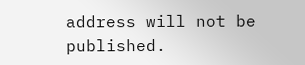address will not be published.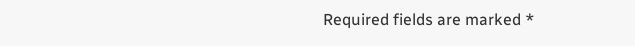Required fields are marked *